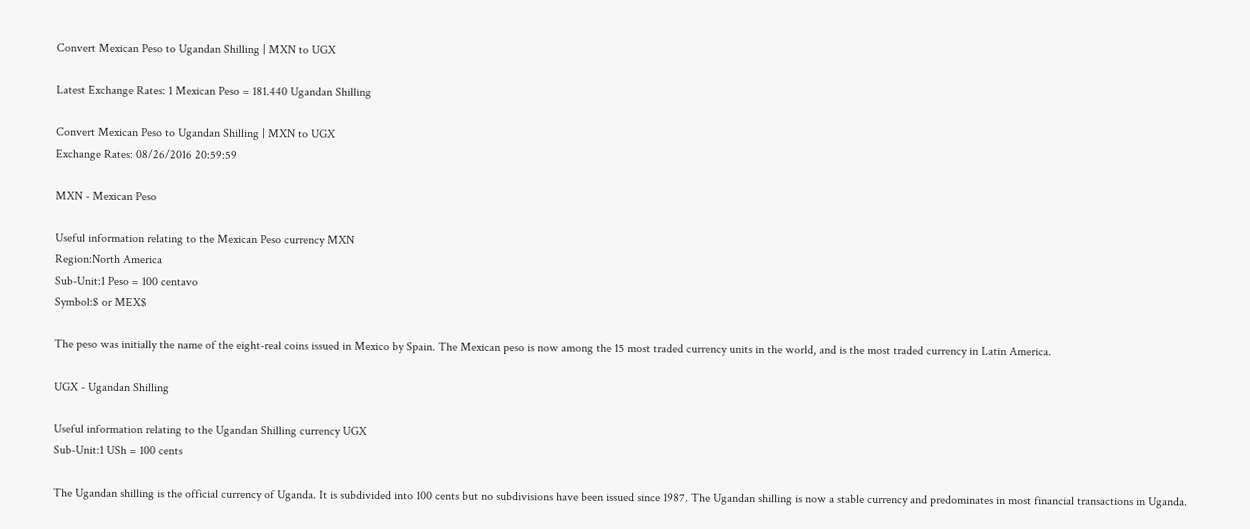Convert Mexican Peso to Ugandan Shilling | MXN to UGX

Latest Exchange Rates: 1 Mexican Peso = 181.440 Ugandan Shilling

Convert Mexican Peso to Ugandan Shilling | MXN to UGX
Exchange Rates: 08/26/2016 20:59:59

MXN - Mexican Peso

Useful information relating to the Mexican Peso currency MXN
Region:North America
Sub-Unit:1 Peso = 100 centavo
Symbol:$ or MEX$

The peso was initially the name of the eight-real coins issued in Mexico by Spain. The Mexican peso is now among the 15 most traded currency units in the world, and is the most traded currency in Latin America.

UGX - Ugandan Shilling

Useful information relating to the Ugandan Shilling currency UGX
Sub-Unit:1 USh = 100 cents

The Ugandan shilling is the official currency of Uganda. It is subdivided into 100 cents but no subdivisions have been issued since 1987. The Ugandan shilling is now a stable currency and predominates in most financial transactions in Uganda.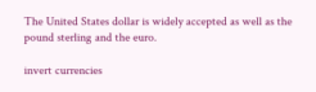The United States dollar is widely accepted as well as the pound sterling and the euro.

invert currencies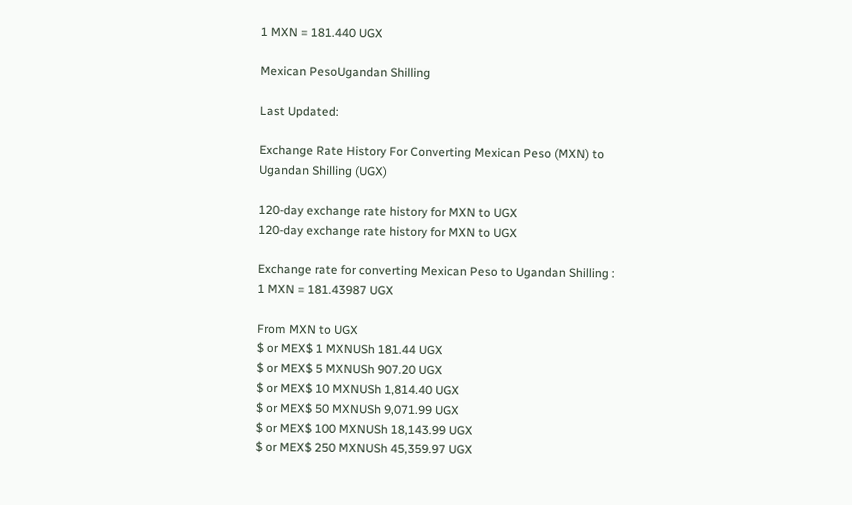1 MXN = 181.440 UGX

Mexican PesoUgandan Shilling

Last Updated:

Exchange Rate History For Converting Mexican Peso (MXN) to Ugandan Shilling (UGX)

120-day exchange rate history for MXN to UGX
120-day exchange rate history for MXN to UGX

Exchange rate for converting Mexican Peso to Ugandan Shilling : 1 MXN = 181.43987 UGX

From MXN to UGX
$ or MEX$ 1 MXNUSh 181.44 UGX
$ or MEX$ 5 MXNUSh 907.20 UGX
$ or MEX$ 10 MXNUSh 1,814.40 UGX
$ or MEX$ 50 MXNUSh 9,071.99 UGX
$ or MEX$ 100 MXNUSh 18,143.99 UGX
$ or MEX$ 250 MXNUSh 45,359.97 UGX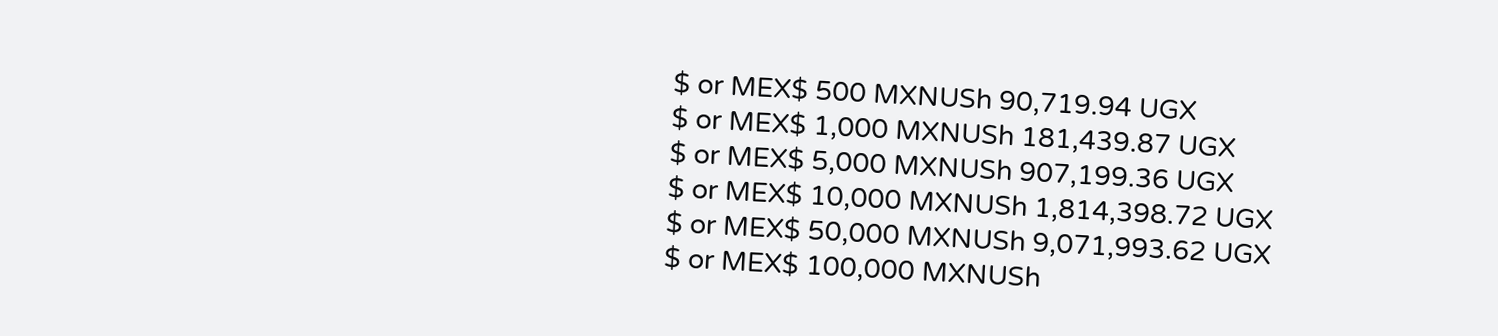$ or MEX$ 500 MXNUSh 90,719.94 UGX
$ or MEX$ 1,000 MXNUSh 181,439.87 UGX
$ or MEX$ 5,000 MXNUSh 907,199.36 UGX
$ or MEX$ 10,000 MXNUSh 1,814,398.72 UGX
$ or MEX$ 50,000 MXNUSh 9,071,993.62 UGX
$ or MEX$ 100,000 MXNUSh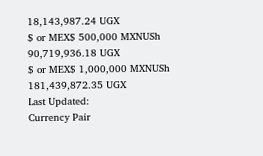18,143,987.24 UGX
$ or MEX$ 500,000 MXNUSh 90,719,936.18 UGX
$ or MEX$ 1,000,000 MXNUSh 181,439,872.35 UGX
Last Updated:
Currency Pair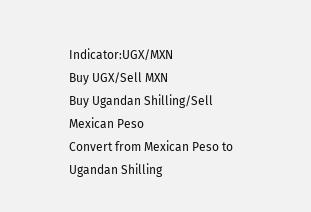Indicator:UGX/MXN
Buy UGX/Sell MXN
Buy Ugandan Shilling/Sell Mexican Peso
Convert from Mexican Peso to Ugandan Shilling